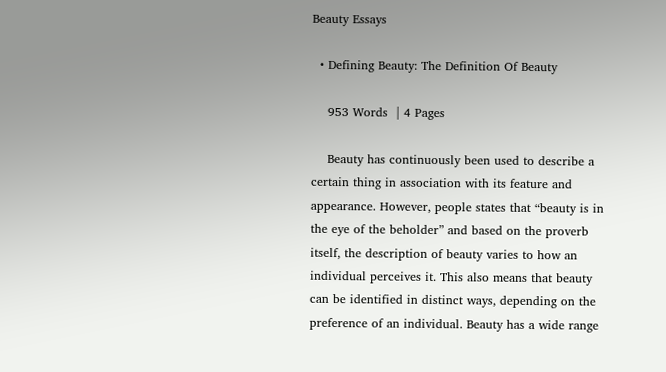Beauty Essays

  • Defining Beauty: The Definition Of Beauty

    953 Words  | 4 Pages

    Beauty has continuously been used to describe a certain thing in association with its feature and appearance. However, people states that “beauty is in the eye of the beholder” and based on the proverb itself, the description of beauty varies to how an individual perceives it. This also means that beauty can be identified in distinct ways, depending on the preference of an individual. Beauty has a wide range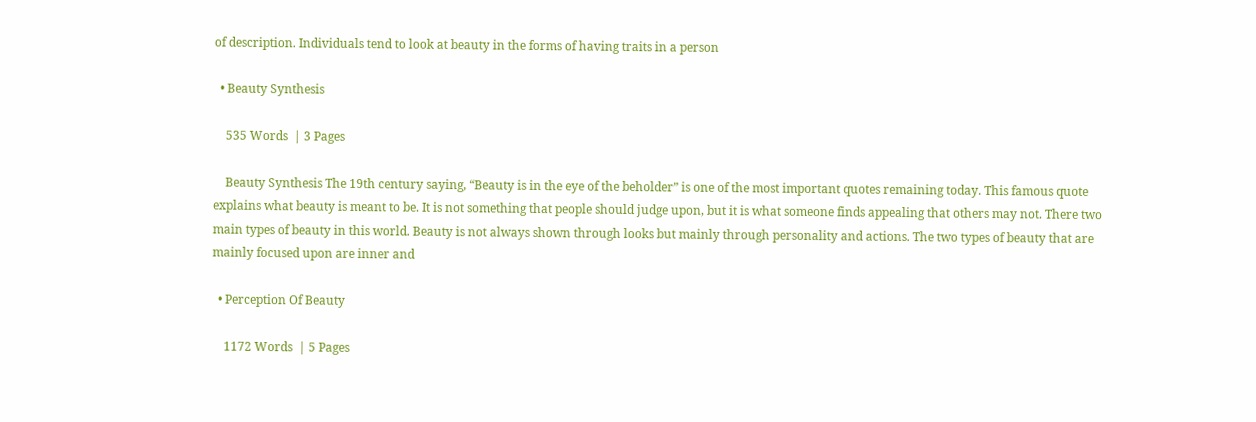of description. Individuals tend to look at beauty in the forms of having traits in a person

  • Beauty Synthesis

    535 Words  | 3 Pages

    Beauty Synthesis The 19th century saying, “Beauty is in the eye of the beholder” is one of the most important quotes remaining today. This famous quote explains what beauty is meant to be. It is not something that people should judge upon, but it is what someone finds appealing that others may not. There two main types of beauty in this world. Beauty is not always shown through looks but mainly through personality and actions. The two types of beauty that are mainly focused upon are inner and

  • Perception Of Beauty

    1172 Words  | 5 Pages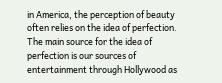in America, the perception of beauty often relies on the idea of perfection. The main source for the idea of perfection is our sources of entertainment through Hollywood as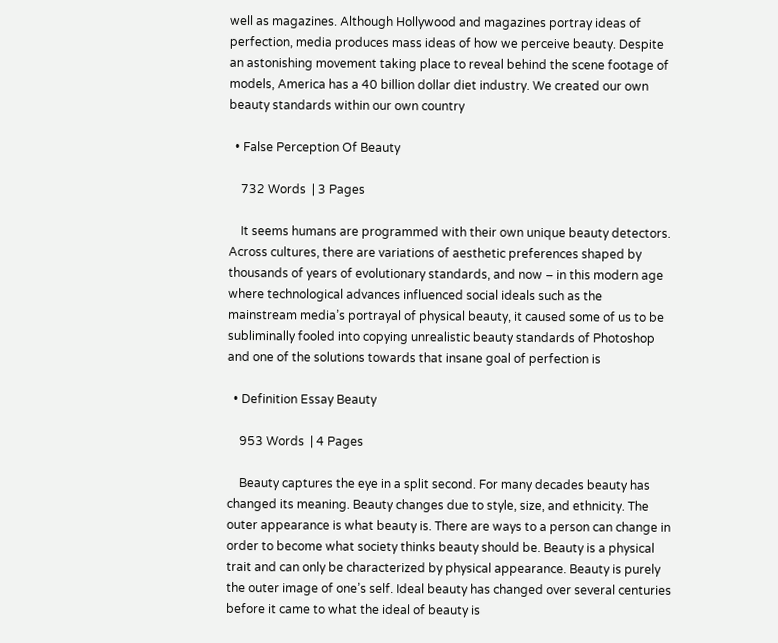well as magazines. Although Hollywood and magazines portray ideas of perfection, media produces mass ideas of how we perceive beauty. Despite an astonishing movement taking place to reveal behind the scene footage of models, America has a 40 billion dollar diet industry. We created our own beauty standards within our own country

  • False Perception Of Beauty

    732 Words  | 3 Pages

    It seems humans are programmed with their own unique beauty detectors. Across cultures, there are variations of aesthetic preferences shaped by thousands of years of evolutionary standards, and now – in this modern age where technological advances influenced social ideals such as the mainstream media’s portrayal of physical beauty, it caused some of us to be subliminally fooled into copying unrealistic beauty standards of Photoshop and one of the solutions towards that insane goal of perfection is

  • Definition Essay Beauty

    953 Words  | 4 Pages

    Beauty captures the eye in a split second. For many decades beauty has changed its meaning. Beauty changes due to style, size, and ethnicity. The outer appearance is what beauty is. There are ways to a person can change in order to become what society thinks beauty should be. Beauty is a physical trait and can only be characterized by physical appearance. Beauty is purely the outer image of one’s self. Ideal beauty has changed over several centuries before it came to what the ideal of beauty is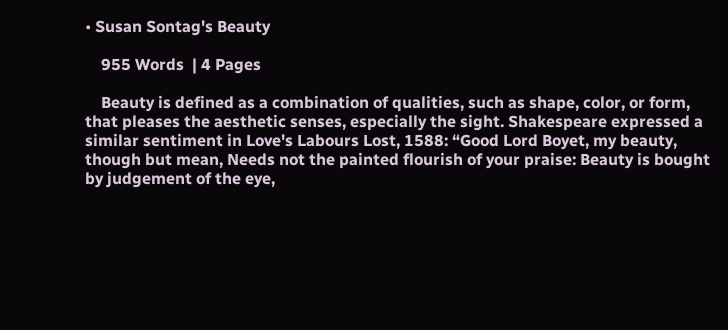• Susan Sontag's Beauty

    955 Words  | 4 Pages

    Beauty is defined as a combination of qualities, such as shape, color, or form, that pleases the aesthetic senses, especially the sight. Shakespeare expressed a similar sentiment in Love's Labours Lost, 1588: “Good Lord Boyet, my beauty, though but mean, Needs not the painted flourish of your praise: Beauty is bought by judgement of the eye,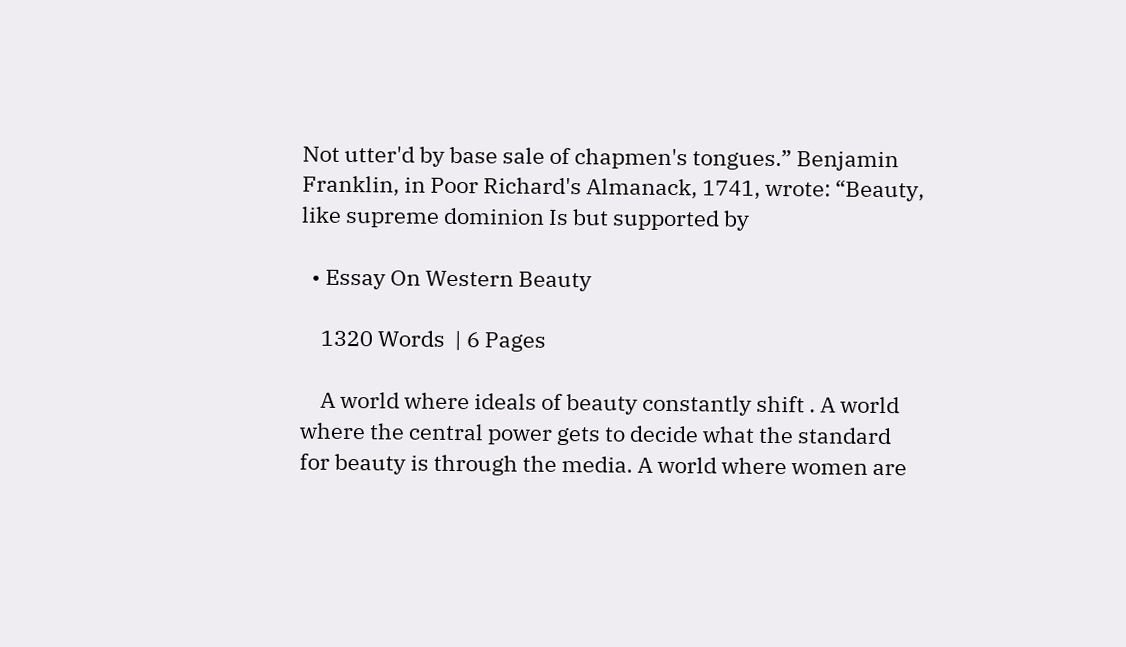Not utter'd by base sale of chapmen's tongues.” Benjamin Franklin, in Poor Richard's Almanack, 1741, wrote: “Beauty, like supreme dominion Is but supported by

  • Essay On Western Beauty

    1320 Words  | 6 Pages

    A world where ideals of beauty constantly shift . A world where the central power gets to decide what the standard for beauty is through the media. A world where women are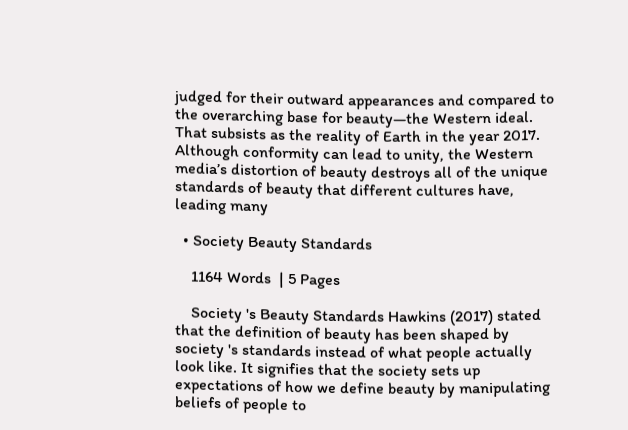judged for their outward appearances and compared to the overarching base for beauty—the Western ideal. That subsists as the reality of Earth in the year 2017. Although conformity can lead to unity, the Western media’s distortion of beauty destroys all of the unique standards of beauty that different cultures have, leading many

  • Society Beauty Standards

    1164 Words  | 5 Pages

    Society 's Beauty Standards Hawkins (2017) stated that the definition of beauty has been shaped by society 's standards instead of what people actually look like. It signifies that the society sets up expectations of how we define beauty by manipulating beliefs of people to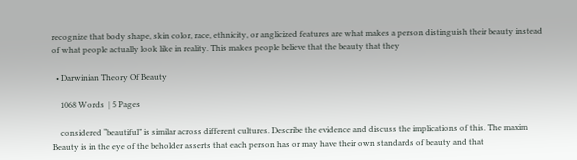recognize that body shape, skin color, race, ethnicity, or anglicized features are what makes a person distinguish their beauty instead of what people actually look like in reality. This makes people believe that the beauty that they

  • Darwinian Theory Of Beauty

    1068 Words  | 5 Pages

    considered “beautiful” is similar across different cultures. Describe the evidence and discuss the implications of this. The maxim Beauty is in the eye of the beholder asserts that each person has or may have their own standards of beauty and that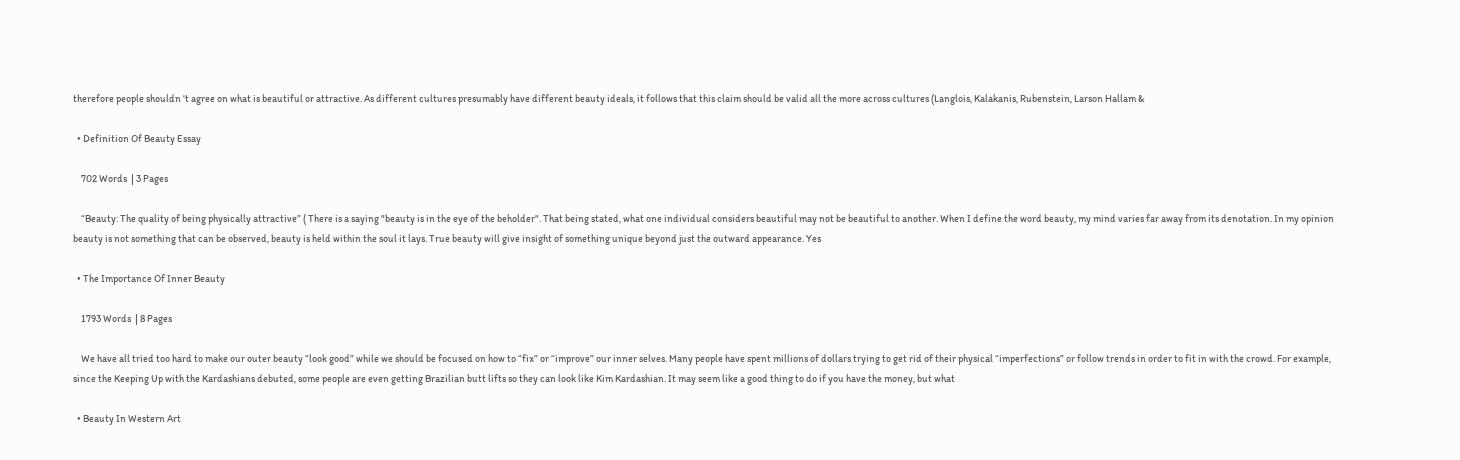therefore people shouldn 't agree on what is beautiful or attractive. As different cultures presumably have different beauty ideals, it follows that this claim should be valid all the more across cultures (Langlois, Kalakanis, Rubenstein, Larson Hallam &

  • Definition Of Beauty Essay

    702 Words  | 3 Pages

    “Beauty: The quality of being physically attractive” ( There is a saying "beauty is in the eye of the beholder". That being stated, what one individual considers beautiful may not be beautiful to another. When I define the word beauty, my mind varies far away from its denotation. In my opinion beauty is not something that can be observed, beauty is held within the soul it lays. True beauty will give insight of something unique beyond just the outward appearance. Yes

  • The Importance Of Inner Beauty

    1793 Words  | 8 Pages

    We have all tried too hard to make our outer beauty “look good” while we should be focused on how to “fix” or “improve” our inner selves. Many people have spent millions of dollars trying to get rid of their physical “imperfections” or follow trends in order to fit in with the crowd. For example, since the Keeping Up with the Kardashians debuted, some people are even getting Brazilian butt lifts so they can look like Kim Kardashian. It may seem like a good thing to do if you have the money, but what

  • Beauty In Western Art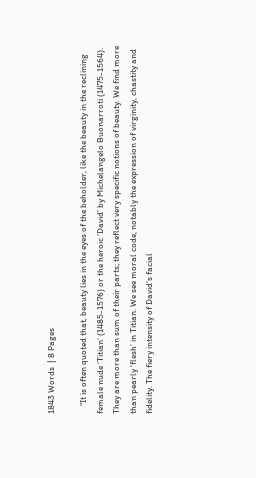1843 Words  | 8 Pages

    “It is often quoted that, beauty lies in the eyes of the beholder, like the beauty in the reclining female nude ‘Titian’ (1485-1576) or the heroic ‘David’ by Michelangelo Buonarroti (1475-1564). They are more than sum of their parts; they reflect very specific notions of beauty. We find more than pearly ‘flesh’ in Titian. We see moral code, notably the expression of virginity, chastity and fidelity. The fiery intensity of David’s facial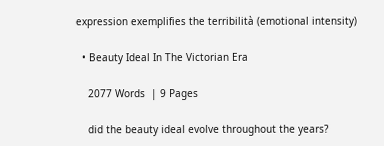expression exemplifies the terribilità (emotional intensity)

  • Beauty Ideal In The Victorian Era

    2077 Words  | 9 Pages

    did the beauty ideal evolve throughout the years?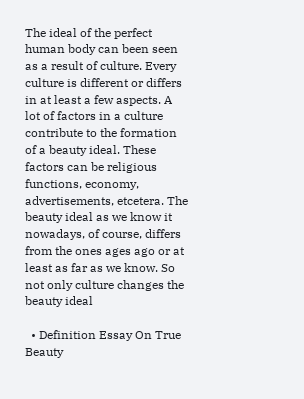The ideal of the perfect human body can been seen as a result of culture. Every culture is different or differs in at least a few aspects. A lot of factors in a culture contribute to the formation of a beauty ideal. These factors can be religious functions, economy, advertisements, etcetera. The beauty ideal as we know it nowadays, of course, differs from the ones ages ago or at least as far as we know. So not only culture changes the beauty ideal

  • Definition Essay On True Beauty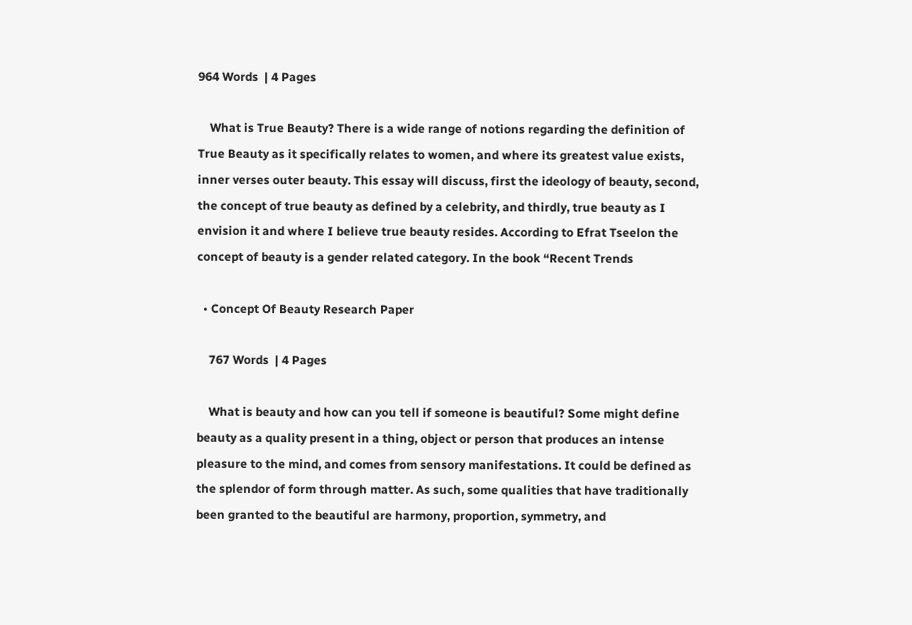964 Words  | 4 Pages

    What is True Beauty? There is a wide range of notions regarding the definition of True Beauty as it specifically relates to women, and where its greatest value exists, inner verses outer beauty. This essay will discuss, first the ideology of beauty, second, the concept of true beauty as defined by a celebrity, and thirdly, true beauty as I envision it and where I believe true beauty resides. According to Efrat Tseelon the concept of beauty is a gender related category. In the book “Recent Trends

  • Concept Of Beauty Research Paper

    767 Words  | 4 Pages

    What is beauty and how can you tell if someone is beautiful? Some might define beauty as a quality present in a thing, object or person that produces an intense pleasure to the mind, and comes from sensory manifestations. It could be defined as the splendor of form through matter. As such, some qualities that have traditionally been granted to the beautiful are harmony, proportion, symmetry, and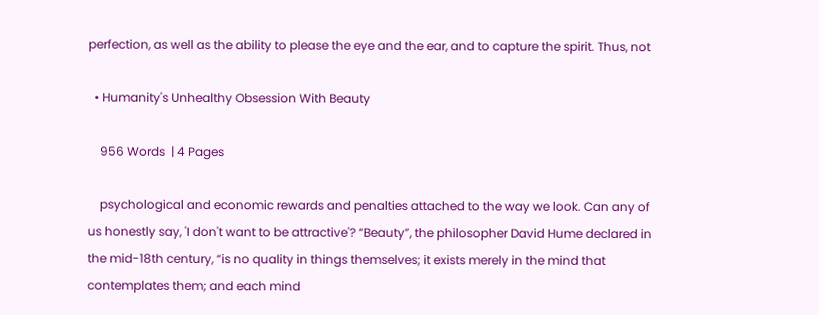perfection, as well as the ability to please the eye and the ear, and to capture the spirit. Thus, not

  • Humanity's Unhealthy Obsession With Beauty

    956 Words  | 4 Pages

    psychological and economic rewards and penalties attached to the way we look. Can any of us honestly say, 'I don't want to be attractive'? “Beauty”, the philosopher David Hume declared in the mid-18th century, “is no quality in things themselves; it exists merely in the mind that contemplates them; and each mind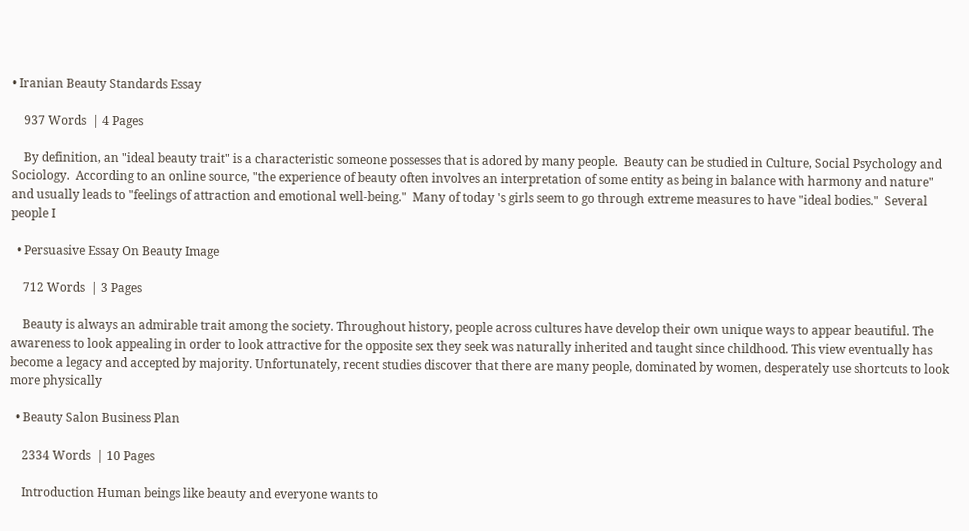• Iranian Beauty Standards Essay

    937 Words  | 4 Pages

    By definition, an "ideal beauty trait" is a characteristic someone possesses that is adored by many people.  Beauty can be studied in Culture, Social Psychology and Sociology.  According to an online source, "the experience of beauty often involves an interpretation of some entity as being in balance with harmony and nature" and usually leads to "feelings of attraction and emotional well-being."  Many of today 's girls seem to go through extreme measures to have "ideal bodies."  Several people I

  • Persuasive Essay On Beauty Image

    712 Words  | 3 Pages

    Beauty is always an admirable trait among the society. Throughout history, people across cultures have develop their own unique ways to appear beautiful. The awareness to look appealing in order to look attractive for the opposite sex they seek was naturally inherited and taught since childhood. This view eventually has become a legacy and accepted by majority. Unfortunately, recent studies discover that there are many people, dominated by women, desperately use shortcuts to look more physically

  • Beauty Salon Business Plan

    2334 Words  | 10 Pages

    Introduction Human beings like beauty and everyone wants to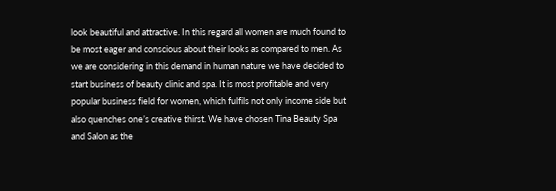look beautiful and attractive. In this regard all women are much found to be most eager and conscious about their looks as compared to men. As we are considering in this demand in human nature we have decided to start business of beauty clinic and spa. It is most profitable and very popular business field for women, which fulfils not only income side but also quenches one’s creative thirst. We have chosen Tina Beauty Spa and Salon as the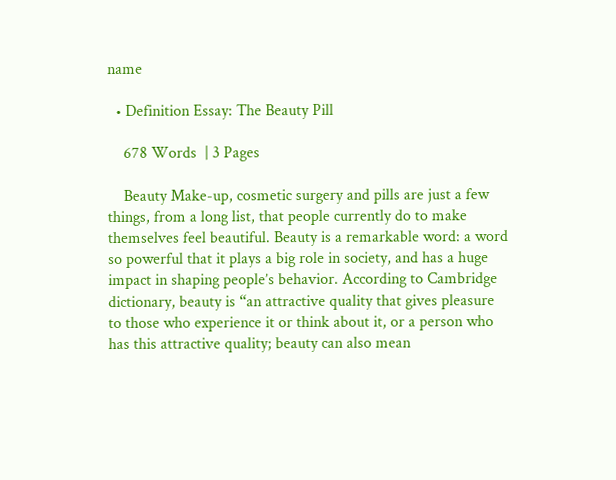name

  • Definition Essay: The Beauty Pill

    678 Words  | 3 Pages

    Beauty Make-up, cosmetic surgery and pills are just a few things, from a long list, that people currently do to make themselves feel beautiful. Beauty is a remarkable word: a word so powerful that it plays a big role in society, and has a huge impact in shaping people’s behavior. According to Cambridge dictionary, beauty is “an attractive quality that gives pleasure to those who experience it or think about it, or a person who has this attractive quality; beauty can also mean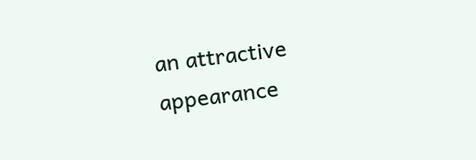an attractive appearance